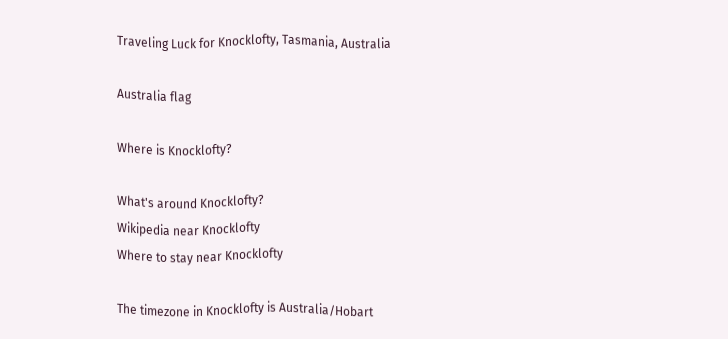Traveling Luck for Knocklofty, Tasmania, Australia

Australia flag

Where is Knocklofty?

What's around Knocklofty?
Wikipedia near Knocklofty
Where to stay near Knocklofty

The timezone in Knocklofty is Australia/Hobart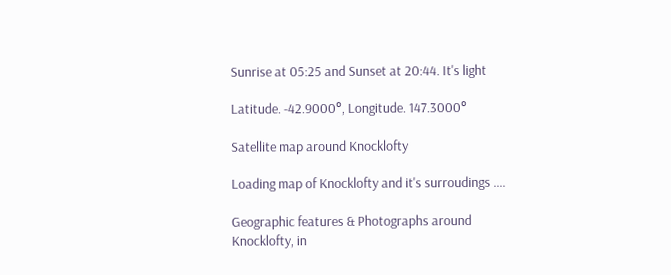Sunrise at 05:25 and Sunset at 20:44. It's light

Latitude. -42.9000°, Longitude. 147.3000°

Satellite map around Knocklofty

Loading map of Knocklofty and it's surroudings ....

Geographic features & Photographs around Knocklofty, in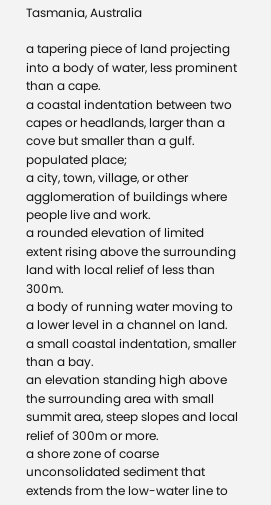Tasmania, Australia

a tapering piece of land projecting into a body of water, less prominent than a cape.
a coastal indentation between two capes or headlands, larger than a cove but smaller than a gulf.
populated place;
a city, town, village, or other agglomeration of buildings where people live and work.
a rounded elevation of limited extent rising above the surrounding land with local relief of less than 300m.
a body of running water moving to a lower level in a channel on land.
a small coastal indentation, smaller than a bay.
an elevation standing high above the surrounding area with small summit area, steep slopes and local relief of 300m or more.
a shore zone of coarse unconsolidated sediment that extends from the low-water line to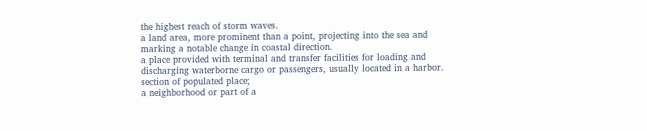the highest reach of storm waves.
a land area, more prominent than a point, projecting into the sea and marking a notable change in coastal direction.
a place provided with terminal and transfer facilities for loading and discharging waterborne cargo or passengers, usually located in a harbor.
section of populated place;
a neighborhood or part of a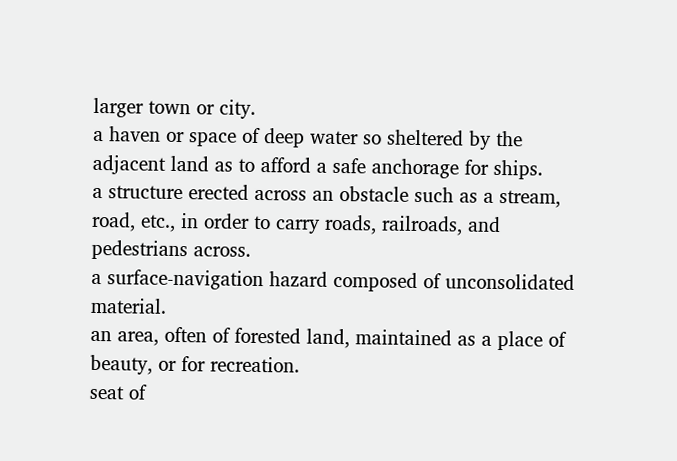larger town or city.
a haven or space of deep water so sheltered by the adjacent land as to afford a safe anchorage for ships.
a structure erected across an obstacle such as a stream, road, etc., in order to carry roads, railroads, and pedestrians across.
a surface-navigation hazard composed of unconsolidated material.
an area, often of forested land, maintained as a place of beauty, or for recreation.
seat of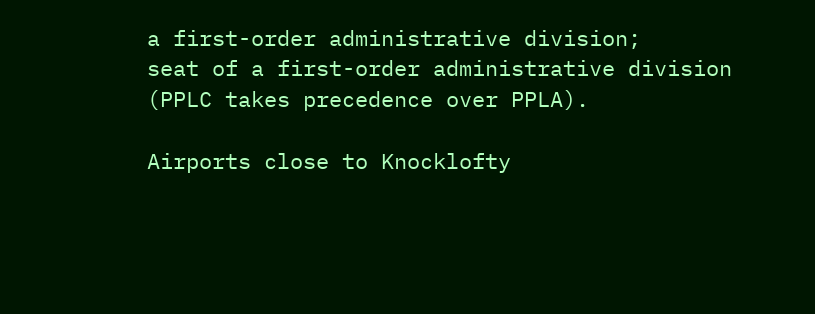a first-order administrative division;
seat of a first-order administrative division (PPLC takes precedence over PPLA).

Airports close to Knocklofty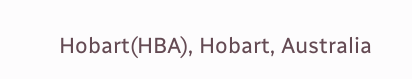Hobart(HBA), Hobart, Australia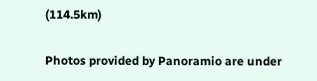(114.5km)

Photos provided by Panoramio are under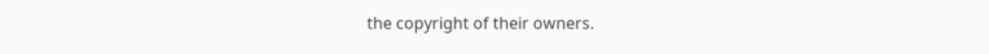the copyright of their owners.